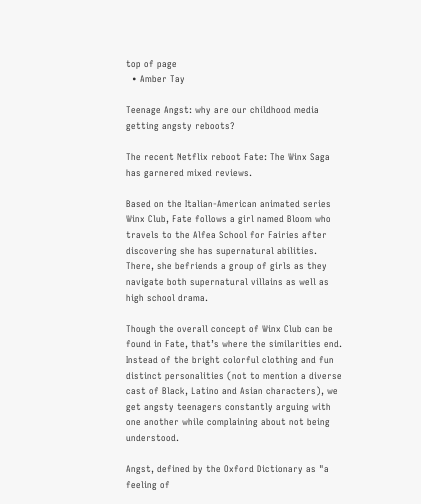top of page
  • Amber Tay

Teenage Angst: why are our childhood media getting angsty reboots?

The recent Netflix reboot Fate: The Winx Saga has garnered mixed reviews.

Based on the Italian-American animated series Winx Club, Fate follows a girl named Bloom who travels to the Alfea School for Fairies after discovering she has supernatural abilities. There, she befriends a group of girls as they navigate both supernatural villains as well as high school drama.

Though the overall concept of Winx Club can be found in Fate, that’s where the similarities end. Instead of the bright colorful clothing and fun distinct personalities (not to mention a diverse cast of Black, Latino and Asian characters), we get angsty teenagers constantly arguing with one another while complaining about not being understood.

Angst, defined by the Oxford Dictionary as "a feeling of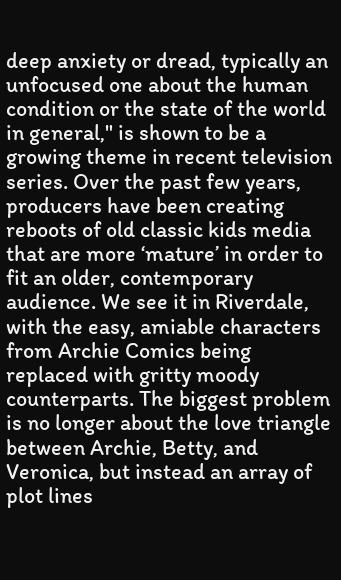deep anxiety or dread, typically an unfocused one about the human condition or the state of the world in general," is shown to be a growing theme in recent television series. Over the past few years, producers have been creating reboots of old classic kids media that are more ‘mature’ in order to fit an older, contemporary audience. We see it in Riverdale, with the easy, amiable characters from Archie Comics being replaced with gritty moody counterparts. The biggest problem is no longer about the love triangle between Archie, Betty, and Veronica, but instead an array of plot lines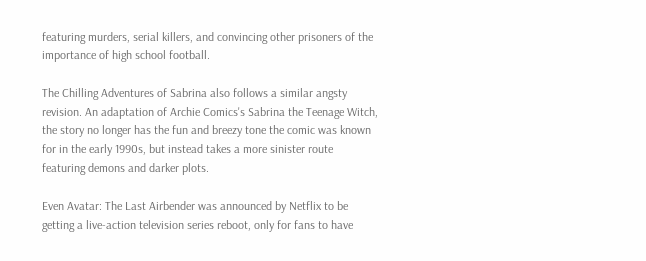featuring murders, serial killers, and convincing other prisoners of the importance of high school football.

The Chilling Adventures of Sabrina also follows a similar angsty revision. An adaptation of Archie Comics's Sabrina the Teenage Witch, the story no longer has the fun and breezy tone the comic was known for in the early 1990s, but instead takes a more sinister route featuring demons and darker plots.

Even Avatar: The Last Airbender was announced by Netflix to be getting a live-action television series reboot, only for fans to have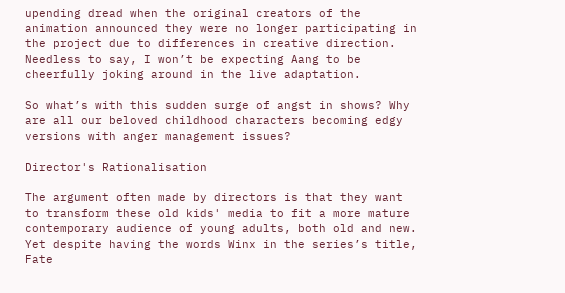upending dread when the original creators of the animation announced they were no longer participating in the project due to differences in creative direction. Needless to say, I won’t be expecting Aang to be cheerfully joking around in the live adaptation.

So what’s with this sudden surge of angst in shows? Why are all our beloved childhood characters becoming edgy versions with anger management issues?

Director's Rationalisation

The argument often made by directors is that they want to transform these old kids' media to fit a more mature contemporary audience of young adults, both old and new. Yet despite having the words Winx in the series’s title, Fate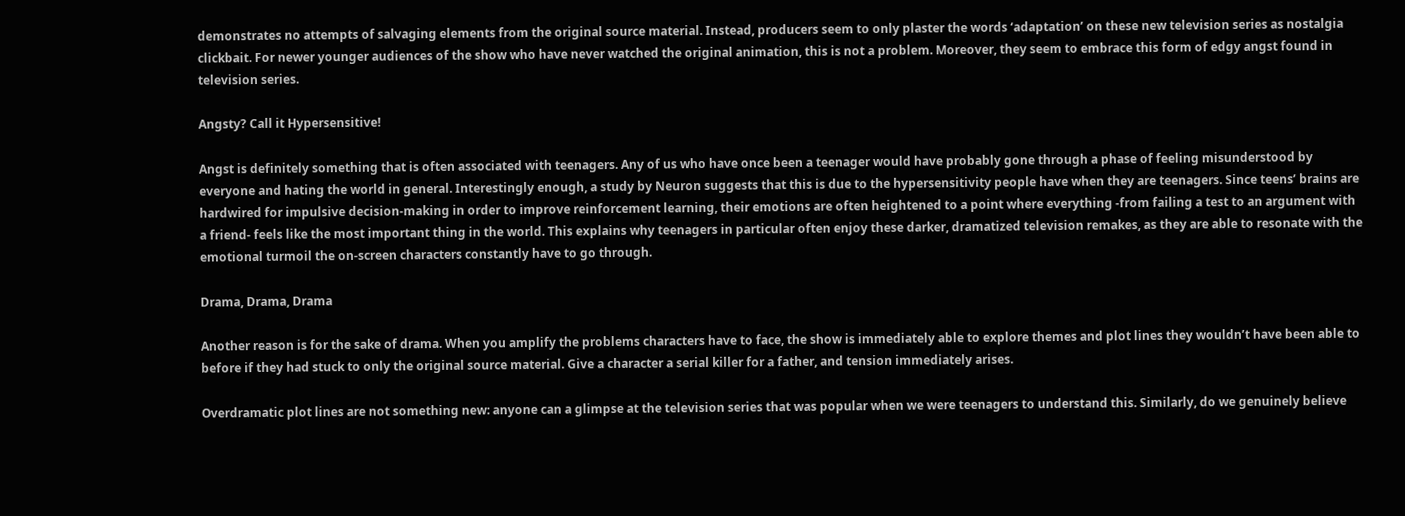demonstrates no attempts of salvaging elements from the original source material. Instead, producers seem to only plaster the words ‘adaptation’ on these new television series as nostalgia clickbait. For newer younger audiences of the show who have never watched the original animation, this is not a problem. Moreover, they seem to embrace this form of edgy angst found in television series.

Angsty? Call it Hypersensitive!

Angst is definitely something that is often associated with teenagers. Any of us who have once been a teenager would have probably gone through a phase of feeling misunderstood by everyone and hating the world in general. Interestingly enough, a study by Neuron suggests that this is due to the hypersensitivity people have when they are teenagers. Since teens’ brains are hardwired for impulsive decision-making in order to improve reinforcement learning, their emotions are often heightened to a point where everything -from failing a test to an argument with a friend- feels like the most important thing in the world. This explains why teenagers in particular often enjoy these darker, dramatized television remakes, as they are able to resonate with the emotional turmoil the on-screen characters constantly have to go through.

Drama, Drama, Drama

Another reason is for the sake of drama. When you amplify the problems characters have to face, the show is immediately able to explore themes and plot lines they wouldn’t have been able to before if they had stuck to only the original source material. Give a character a serial killer for a father, and tension immediately arises.

Overdramatic plot lines are not something new: anyone can a glimpse at the television series that was popular when we were teenagers to understand this. Similarly, do we genuinely believe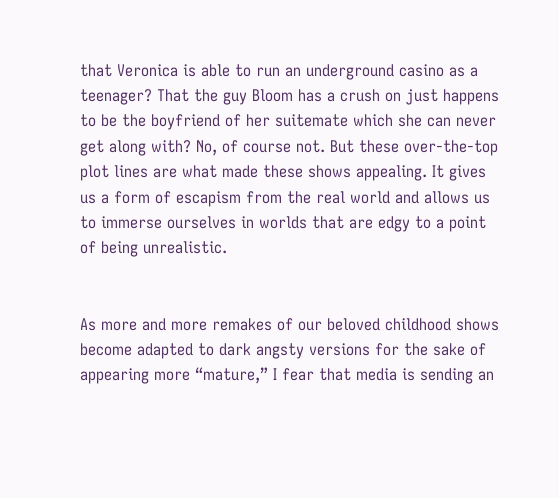that Veronica is able to run an underground casino as a teenager? That the guy Bloom has a crush on just happens to be the boyfriend of her suitemate which she can never get along with? No, of course not. But these over-the-top plot lines are what made these shows appealing. It gives us a form of escapism from the real world and allows us to immerse ourselves in worlds that are edgy to a point of being unrealistic.


As more and more remakes of our beloved childhood shows become adapted to dark angsty versions for the sake of appearing more “mature,” I fear that media is sending an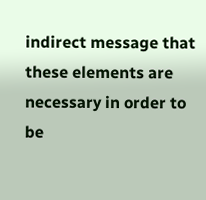indirect message that these elements are necessary in order to be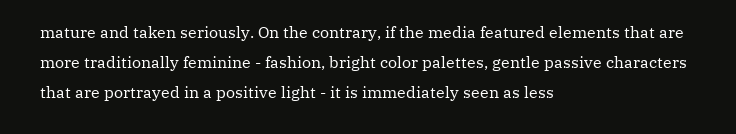mature and taken seriously. On the contrary, if the media featured elements that are more traditionally feminine - fashion, bright color palettes, gentle passive characters that are portrayed in a positive light - it is immediately seen as less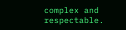complex and respectable.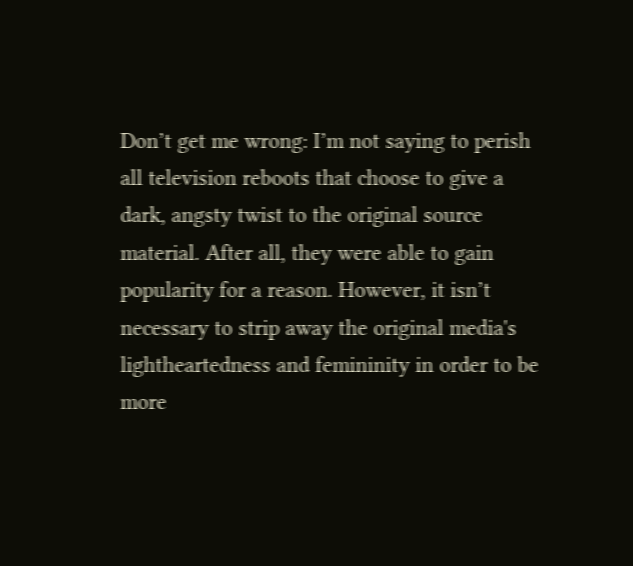Don’t get me wrong: I’m not saying to perish all television reboots that choose to give a dark, angsty twist to the original source material. After all, they were able to gain popularity for a reason. However, it isn’t necessary to strip away the original media's lightheartedness and femininity in order to be more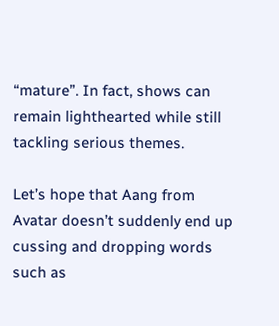“mature”. In fact, shows can remain lighthearted while still tackling serious themes.

Let’s hope that Aang from Avatar doesn’t suddenly end up cussing and dropping words such as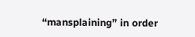“mansplaining” in order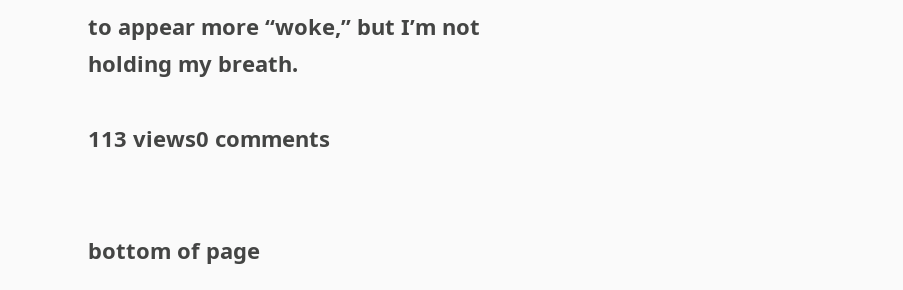to appear more “woke,” but I’m not holding my breath.

113 views0 comments


bottom of page